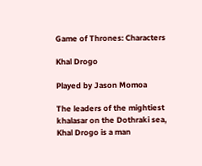Game of Thrones: Characters

Khal Drogo

Played by Jason Momoa

The leaders of the mightiest khalasar on the Dothraki sea, Khal Drogo is a man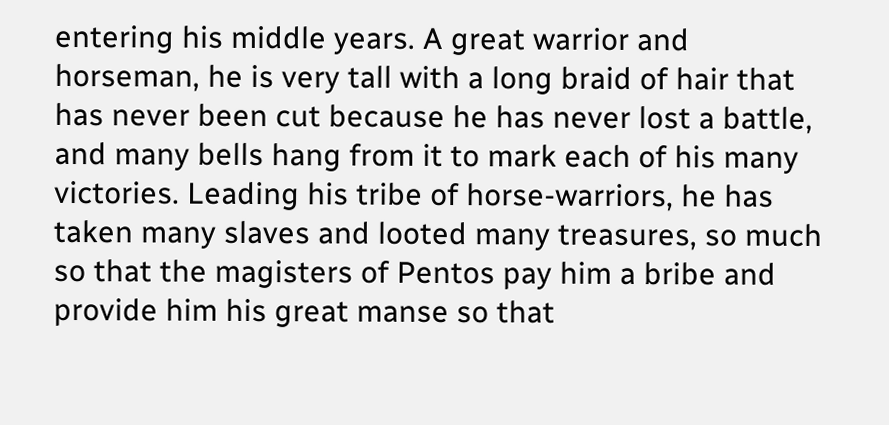entering his middle years. A great warrior and horseman, he is very tall with a long braid of hair that has never been cut because he has never lost a battle, and many bells hang from it to mark each of his many victories. Leading his tribe of horse-warriors, he has taken many slaves and looted many treasures, so much so that the magisters of Pentos pay him a bribe and provide him his great manse so that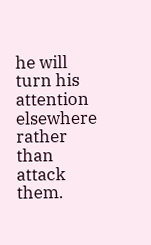he will turn his attention elsewhere rather than attack them.